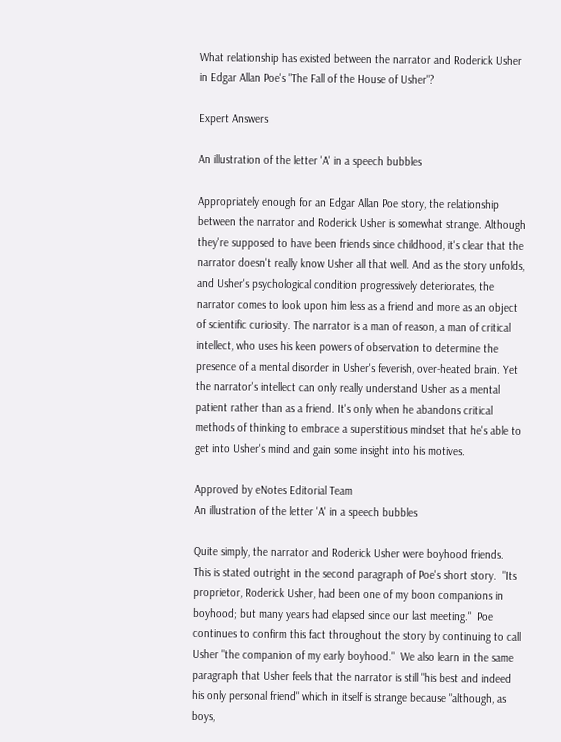What relationship has existed between the narrator and Roderick Usher in Edgar Allan Poe's "The Fall of the House of Usher"?

Expert Answers

An illustration of the letter 'A' in a speech bubbles

Appropriately enough for an Edgar Allan Poe story, the relationship between the narrator and Roderick Usher is somewhat strange. Although they're supposed to have been friends since childhood, it's clear that the narrator doesn't really know Usher all that well. And as the story unfolds, and Usher's psychological condition progressively deteriorates, the narrator comes to look upon him less as a friend and more as an object of scientific curiosity. The narrator is a man of reason, a man of critical intellect, who uses his keen powers of observation to determine the presence of a mental disorder in Usher's feverish, over-heated brain. Yet the narrator's intellect can only really understand Usher as a mental patient rather than as a friend. It's only when he abandons critical methods of thinking to embrace a superstitious mindset that he's able to get into Usher's mind and gain some insight into his motives.

Approved by eNotes Editorial Team
An illustration of the letter 'A' in a speech bubbles

Quite simply, the narrator and Roderick Usher were boyhood friends.  This is stated outright in the second paragraph of Poe's short story.  "Its proprietor, Roderick Usher, had been one of my boon companions in boyhood; but many years had elapsed since our last meeting."  Poe continues to confirm this fact throughout the story by continuing to call Usher "the companion of my early boyhood."  We also learn in the same paragraph that Usher feels that the narrator is still "his best and indeed his only personal friend" which in itself is strange because "although, as boys,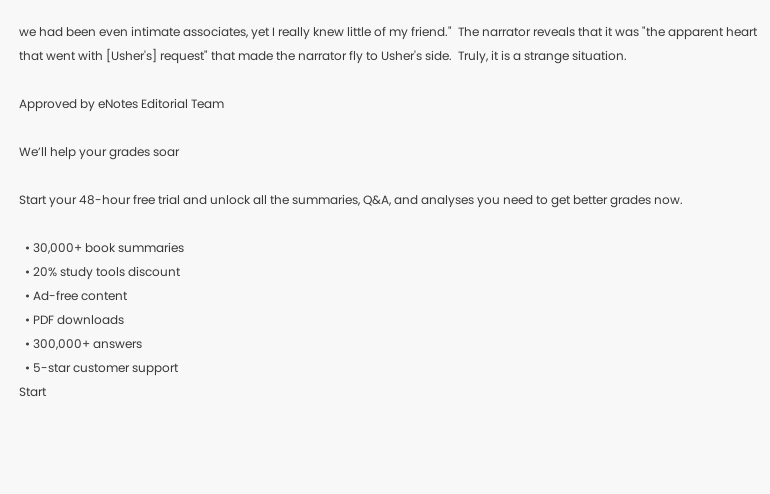we had been even intimate associates, yet I really knew little of my friend."  The narrator reveals that it was "the apparent heart that went with [Usher's] request" that made the narrator fly to Usher's side.  Truly, it is a strange situation.

Approved by eNotes Editorial Team

We’ll help your grades soar

Start your 48-hour free trial and unlock all the summaries, Q&A, and analyses you need to get better grades now.

  • 30,000+ book summaries
  • 20% study tools discount
  • Ad-free content
  • PDF downloads
  • 300,000+ answers
  • 5-star customer support
Start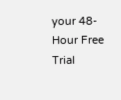your 48-Hour Free Trial